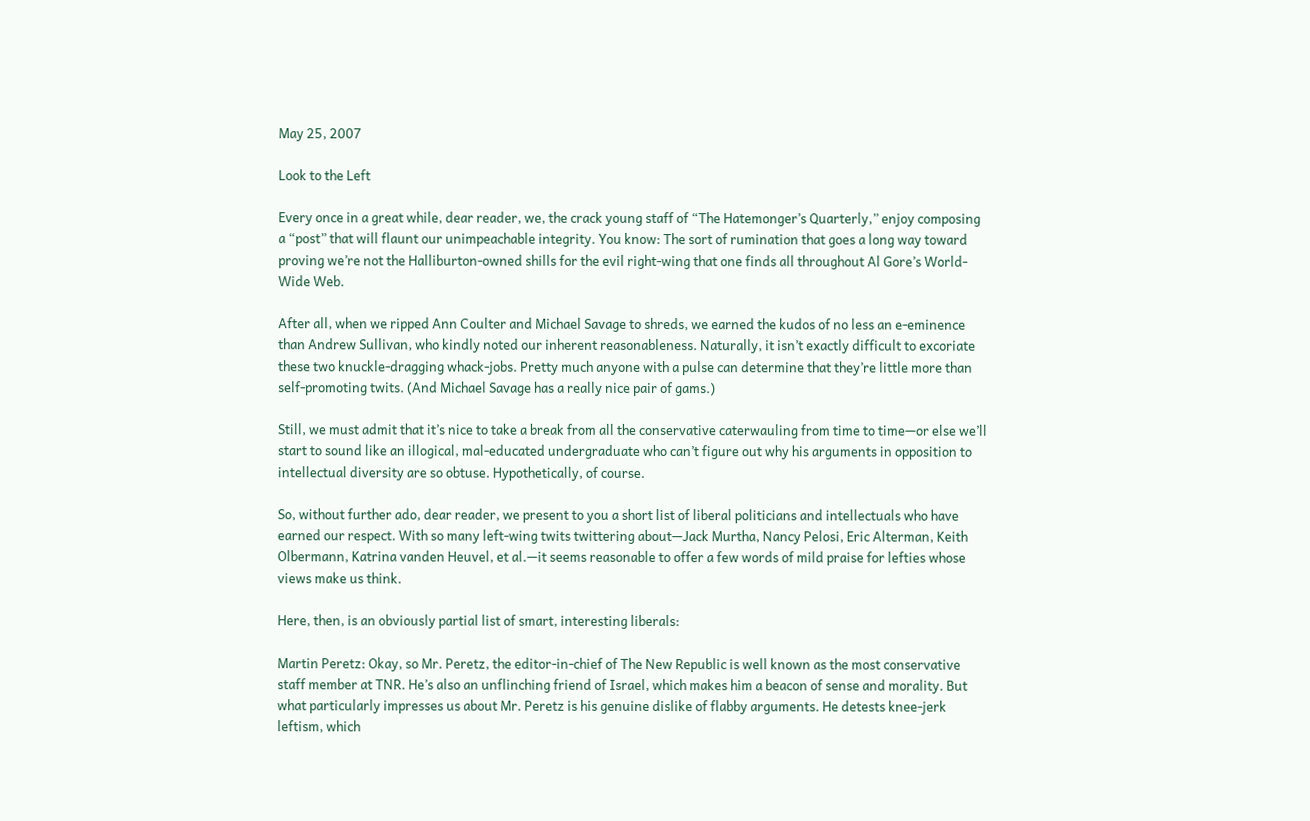May 25, 2007

Look to the Left

Every once in a great while, dear reader, we, the crack young staff of “The Hatemonger’s Quarterly,” enjoy composing a “post” that will flaunt our unimpeachable integrity. You know: The sort of rumination that goes a long way toward proving we’re not the Halliburton-owned shills for the evil right-wing that one finds all throughout Al Gore’s World-Wide Web.

After all, when we ripped Ann Coulter and Michael Savage to shreds, we earned the kudos of no less an e-eminence than Andrew Sullivan, who kindly noted our inherent reasonableness. Naturally, it isn’t exactly difficult to excoriate these two knuckle-dragging whack-jobs. Pretty much anyone with a pulse can determine that they’re little more than self-promoting twits. (And Michael Savage has a really nice pair of gams.)

Still, we must admit that it’s nice to take a break from all the conservative caterwauling from time to time—or else we’ll start to sound like an illogical, mal-educated undergraduate who can’t figure out why his arguments in opposition to intellectual diversity are so obtuse. Hypothetically, of course.

So, without further ado, dear reader, we present to you a short list of liberal politicians and intellectuals who have earned our respect. With so many left-wing twits twittering about—Jack Murtha, Nancy Pelosi, Eric Alterman, Keith Olbermann, Katrina vanden Heuvel, et al.—it seems reasonable to offer a few words of mild praise for lefties whose views make us think.

Here, then, is an obviously partial list of smart, interesting liberals:

Martin Peretz: Okay, so Mr. Peretz, the editor-in-chief of The New Republic is well known as the most conservative staff member at TNR. He’s also an unflinching friend of Israel, which makes him a beacon of sense and morality. But what particularly impresses us about Mr. Peretz is his genuine dislike of flabby arguments. He detests knee-jerk leftism, which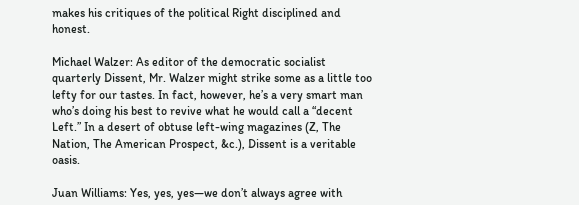makes his critiques of the political Right disciplined and honest.

Michael Walzer: As editor of the democratic socialist quarterly Dissent, Mr. Walzer might strike some as a little too lefty for our tastes. In fact, however, he’s a very smart man who’s doing his best to revive what he would call a “decent Left.” In a desert of obtuse left-wing magazines (Z, The Nation, The American Prospect, &c.), Dissent is a veritable oasis.

Juan Williams: Yes, yes, yes—we don’t always agree with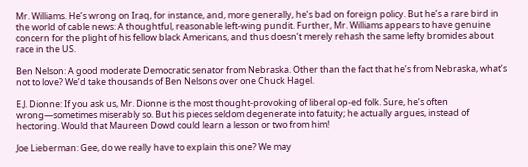Mr. Williams. He’s wrong on Iraq, for instance, and, more generally, he’s bad on foreign policy. But he’s a rare bird in the world of cable news: A thoughtful, reasonable left-wing pundit. Further, Mr. Williams appears to have genuine concern for the plight of his fellow black Americans, and thus doesn’t merely rehash the same lefty bromides about race in the US.

Ben Nelson: A good moderate Democratic senator from Nebraska. Other than the fact that he’s from Nebraska, what’s not to love? We’d take thousands of Ben Nelsons over one Chuck Hagel.

E.J. Dionne: If you ask us, Mr. Dionne is the most thought-provoking of liberal op-ed folk. Sure, he’s often wrong—sometimes miserably so. But his pieces seldom degenerate into fatuity; he actually argues, instead of hectoring. Would that Maureen Dowd could learn a lesson or two from him!

Joe Lieberman: Gee, do we really have to explain this one? We may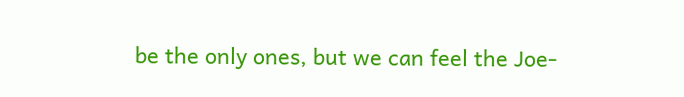be the only ones, but we can feel the Joe-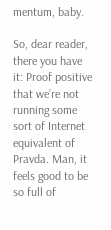mentum, baby.

So, dear reader, there you have it: Proof positive that we’re not running some sort of Internet equivalent of Pravda. Man, it feels good to be so full of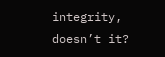integrity, doesn’t it?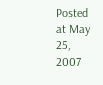Posted at May 25, 2007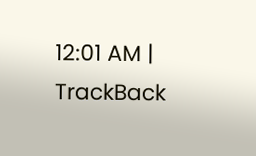12:01 AM | TrackBack